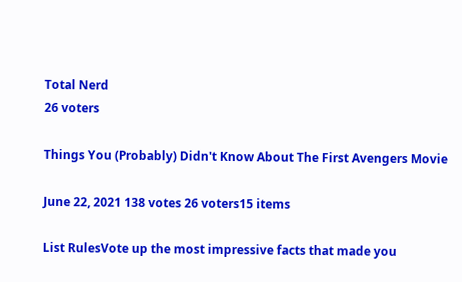Total Nerd
26 voters

Things You (Probably) Didn't Know About The First Avengers Movie

June 22, 2021 138 votes 26 voters15 items

List RulesVote up the most impressive facts that made you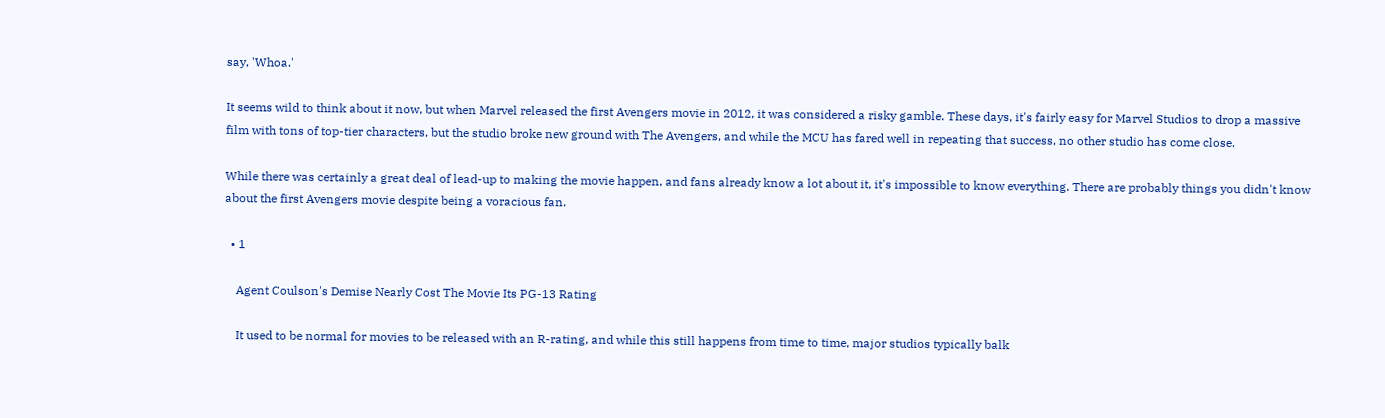say, 'Whoa.'

It seems wild to think about it now, but when Marvel released the first Avengers movie in 2012, it was considered a risky gamble. These days, it's fairly easy for Marvel Studios to drop a massive film with tons of top-tier characters, but the studio broke new ground with The Avengers, and while the MCU has fared well in repeating that success, no other studio has come close.

While there was certainly a great deal of lead-up to making the movie happen, and fans already know a lot about it, it's impossible to know everything. There are probably things you didn't know about the first Avengers movie despite being a voracious fan.

  • 1

    Agent Coulson's Demise Nearly Cost The Movie Its PG-13 Rating

    It used to be normal for movies to be released with an R-rating, and while this still happens from time to time, major studios typically balk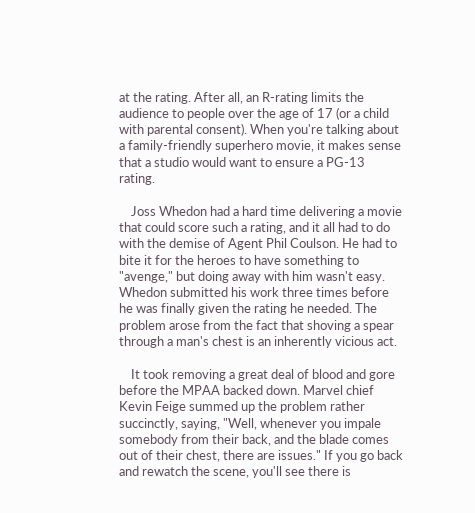at the rating. After all, an R-rating limits the audience to people over the age of 17 (or a child with parental consent). When you're talking about a family-friendly superhero movie, it makes sense that a studio would want to ensure a PG-13 rating.

    Joss Whedon had a hard time delivering a movie that could score such a rating, and it all had to do with the demise of Agent Phil Coulson. He had to bite it for the heroes to have something to "avenge," but doing away with him wasn't easy. Whedon submitted his work three times before he was finally given the rating he needed. The problem arose from the fact that shoving a spear through a man's chest is an inherently vicious act.

    It took removing a great deal of blood and gore before the MPAA backed down. Marvel chief Kevin Feige summed up the problem rather succinctly, saying, "Well, whenever you impale somebody from their back, and the blade comes out of their chest, there are issues." If you go back and rewatch the scene, you'll see there is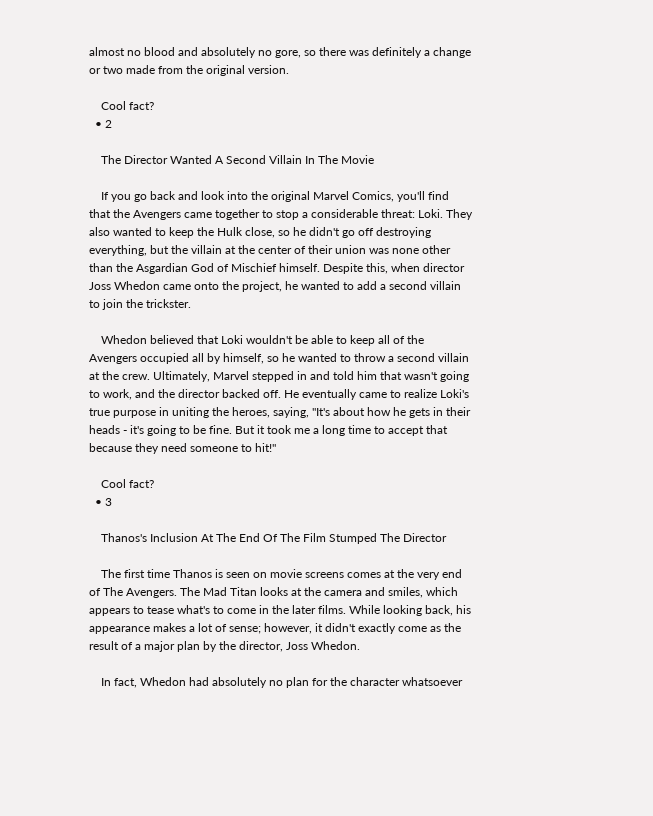almost no blood and absolutely no gore, so there was definitely a change or two made from the original version.

    Cool fact?
  • 2

    The Director Wanted A Second Villain In The Movie

    If you go back and look into the original Marvel Comics, you'll find that the Avengers came together to stop a considerable threat: Loki. They also wanted to keep the Hulk close, so he didn't go off destroying everything, but the villain at the center of their union was none other than the Asgardian God of Mischief himself. Despite this, when director Joss Whedon came onto the project, he wanted to add a second villain to join the trickster.

    Whedon believed that Loki wouldn't be able to keep all of the Avengers occupied all by himself, so he wanted to throw a second villain at the crew. Ultimately, Marvel stepped in and told him that wasn't going to work, and the director backed off. He eventually came to realize Loki's true purpose in uniting the heroes, saying, "It's about how he gets in their heads - it's going to be fine. But it took me a long time to accept that because they need someone to hit!"

    Cool fact?
  • 3

    Thanos's Inclusion At The End Of The Film Stumped The Director

    The first time Thanos is seen on movie screens comes at the very end of The Avengers. The Mad Titan looks at the camera and smiles, which appears to tease what's to come in the later films. While looking back, his appearance makes a lot of sense; however, it didn't exactly come as the result of a major plan by the director, Joss Whedon.

    In fact, Whedon had absolutely no plan for the character whatsoever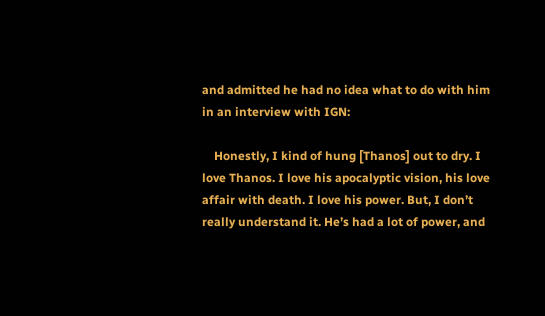and admitted he had no idea what to do with him in an interview with IGN:

    Honestly, I kind of hung [Thanos] out to dry. I love Thanos. I love his apocalyptic vision, his love affair with death. I love his power. But, I don’t really understand it. He’s had a lot of power, and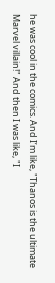he was cool in the comics. And I’m like, "Thanos is the ultimate Marvel villain!" And then I was like, "I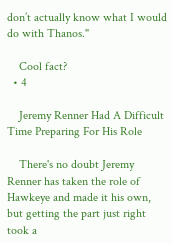don’t actually know what I would do with Thanos."

    Cool fact?
  • 4

    Jeremy Renner Had A Difficult Time Preparing For His Role

    There's no doubt Jeremy Renner has taken the role of Hawkeye and made it his own, but getting the part just right took a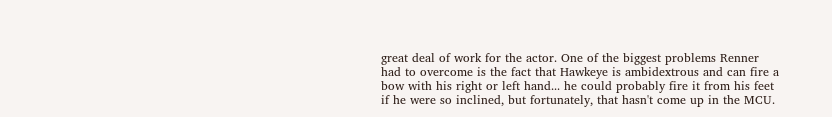great deal of work for the actor. One of the biggest problems Renner had to overcome is the fact that Hawkeye is ambidextrous and can fire a bow with his right or left hand... he could probably fire it from his feet if he were so inclined, but fortunately, that hasn't come up in the MCU.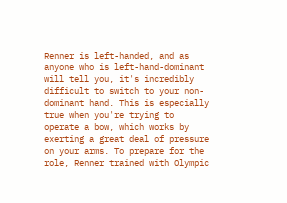Renner is left-handed, and as anyone who is left-hand-dominant will tell you, it's incredibly difficult to switch to your non-dominant hand. This is especially true when you're trying to operate a bow, which works by exerting a great deal of pressure on your arms. To prepare for the role, Renner trained with Olympic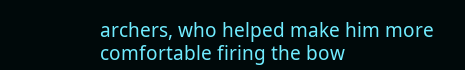archers, who helped make him more comfortable firing the bow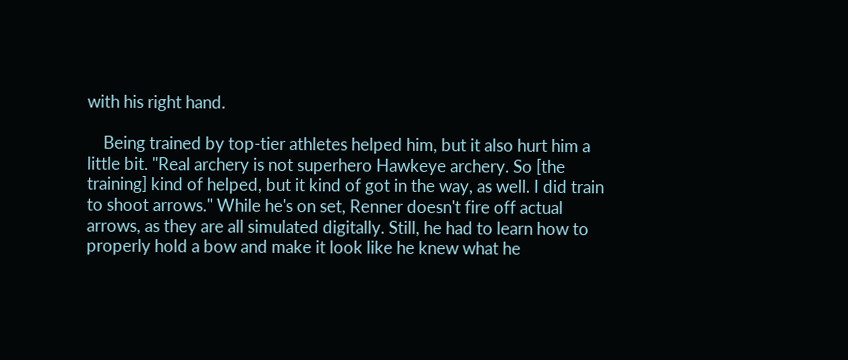with his right hand.

    Being trained by top-tier athletes helped him, but it also hurt him a little bit. "Real archery is not superhero Hawkeye archery. So [the training] kind of helped, but it kind of got in the way, as well. I did train to shoot arrows." While he's on set, Renner doesn't fire off actual arrows, as they are all simulated digitally. Still, he had to learn how to properly hold a bow and make it look like he knew what he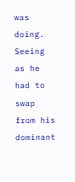was doing. Seeing as he had to swap from his dominant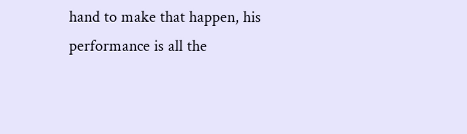hand to make that happen, his performance is all the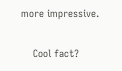more impressive.

    Cool fact?